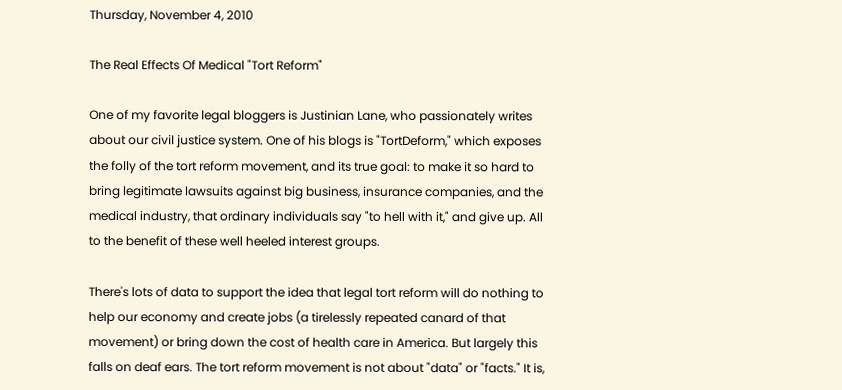Thursday, November 4, 2010

The Real Effects Of Medical "Tort Reform"

One of my favorite legal bloggers is Justinian Lane, who passionately writes about our civil justice system. One of his blogs is "TortDeform," which exposes the folly of the tort reform movement, and its true goal: to make it so hard to bring legitimate lawsuits against big business, insurance companies, and the medical industry, that ordinary individuals say "to hell with it," and give up. All to the benefit of these well heeled interest groups.

There's lots of data to support the idea that legal tort reform will do nothing to help our economy and create jobs (a tirelessly repeated canard of that movement) or bring down the cost of health care in America. But largely this falls on deaf ears. The tort reform movement is not about "data" or "facts." It is,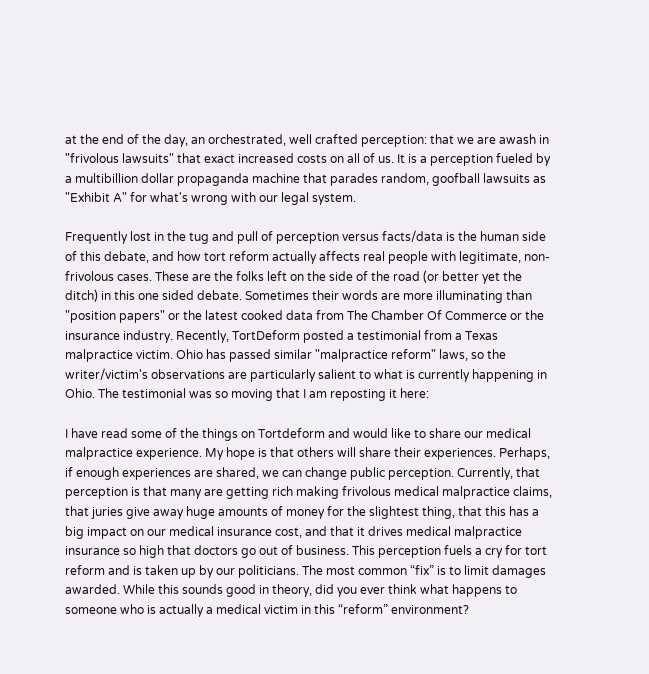at the end of the day, an orchestrated, well crafted perception: that we are awash in "frivolous lawsuits" that exact increased costs on all of us. It is a perception fueled by a multibillion dollar propaganda machine that parades random, goofball lawsuits as "Exhibit A" for what's wrong with our legal system.

Frequently lost in the tug and pull of perception versus facts/data is the human side of this debate, and how tort reform actually affects real people with legitimate, non-frivolous cases. These are the folks left on the side of the road (or better yet the ditch) in this one sided debate. Sometimes their words are more illuminating than "position papers" or the latest cooked data from The Chamber Of Commerce or the insurance industry. Recently, TortDeform posted a testimonial from a Texas malpractice victim. Ohio has passed similar "malpractice reform" laws, so the writer/victim's observations are particularly salient to what is currently happening in Ohio. The testimonial was so moving that I am reposting it here:

I have read some of the things on Tortdeform and would like to share our medical malpractice experience. My hope is that others will share their experiences. Perhaps, if enough experiences are shared, we can change public perception. Currently, that perception is that many are getting rich making frivolous medical malpractice claims, that juries give away huge amounts of money for the slightest thing, that this has a big impact on our medical insurance cost, and that it drives medical malpractice insurance so high that doctors go out of business. This perception fuels a cry for tort reform and is taken up by our politicians. The most common “fix” is to limit damages awarded. While this sounds good in theory, did you ever think what happens to someone who is actually a medical victim in this “reform” environment?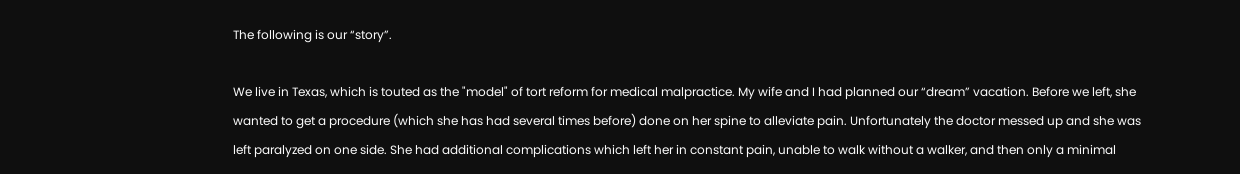The following is our “story”.

We live in Texas, which is touted as the "model" of tort reform for medical malpractice. My wife and I had planned our “dream” vacation. Before we left, she wanted to get a procedure (which she has had several times before) done on her spine to alleviate pain. Unfortunately the doctor messed up and she was left paralyzed on one side. She had additional complications which left her in constant pain, unable to walk without a walker, and then only a minimal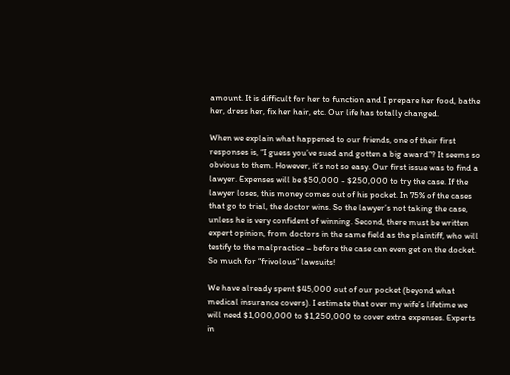amount. It is difficult for her to function and I prepare her food, bathe her, dress her, fix her hair, etc. Our life has totally changed.

When we explain what happened to our friends, one of their first responses is, “I guess you’ve sued and gotten a big award”? It seems so obvious to them. However, it’s not so easy. Our first issue was to find a lawyer. Expenses will be $50,000 - $250,000 to try the case. If the lawyer loses, this money comes out of his pocket. In 75% of the cases that go to trial, the doctor wins. So the lawyer’s not taking the case, unless he is very confident of winning. Second, there must be written expert opinion, from doctors in the same field as the plaintiff, who will testify to the malpractice – before the case can even get on the docket. So much for “frivolous” lawsuits!

We have already spent $45,000 out of our pocket (beyond what medical insurance covers). I estimate that over my wife’s lifetime we will need $1,000,000 to $1,250,000 to cover extra expenses. Experts in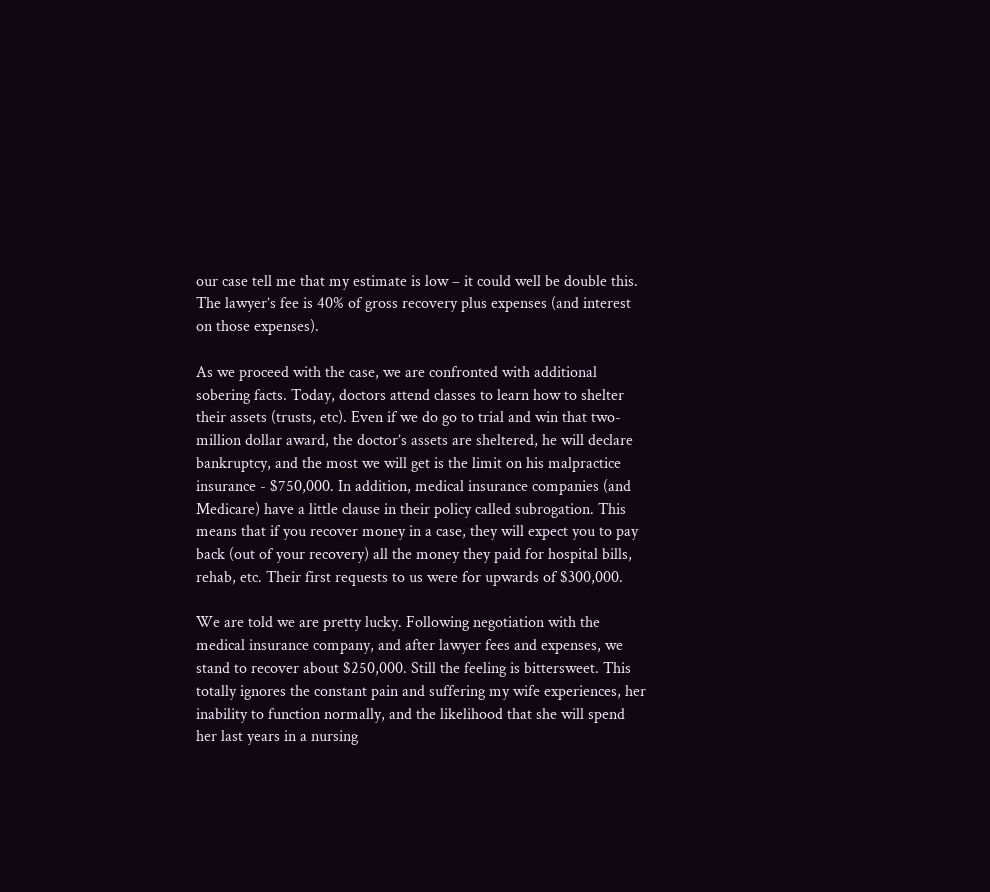our case tell me that my estimate is low – it could well be double this. The lawyer’s fee is 40% of gross recovery plus expenses (and interest on those expenses).

As we proceed with the case, we are confronted with additional sobering facts. Today, doctors attend classes to learn how to shelter their assets (trusts, etc). Even if we do go to trial and win that two-million dollar award, the doctor’s assets are sheltered, he will declare bankruptcy, and the most we will get is the limit on his malpractice insurance - $750,000. In addition, medical insurance companies (and Medicare) have a little clause in their policy called subrogation. This means that if you recover money in a case, they will expect you to pay back (out of your recovery) all the money they paid for hospital bills, rehab, etc. Their first requests to us were for upwards of $300,000.

We are told we are pretty lucky. Following negotiation with the medical insurance company, and after lawyer fees and expenses, we stand to recover about $250,000. Still the feeling is bittersweet. This totally ignores the constant pain and suffering my wife experiences, her inability to function normally, and the likelihood that she will spend her last years in a nursing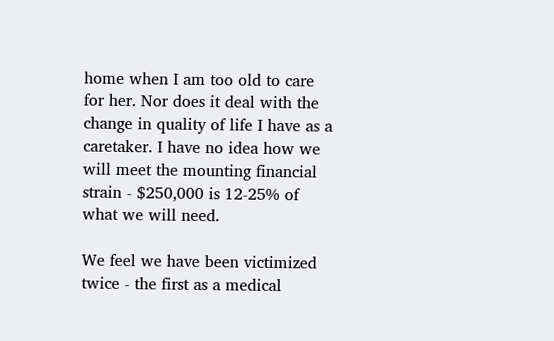home when I am too old to care for her. Nor does it deal with the change in quality of life I have as a caretaker. I have no idea how we will meet the mounting financial strain - $250,000 is 12-25% of what we will need.

We feel we have been victimized twice - the first as a medical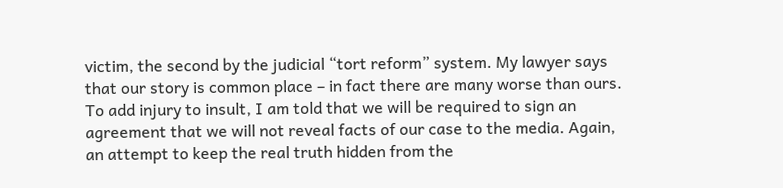victim, the second by the judicial “tort reform” system. My lawyer says that our story is common place – in fact there are many worse than ours. To add injury to insult, I am told that we will be required to sign an agreement that we will not reveal facts of our case to the media. Again, an attempt to keep the real truth hidden from the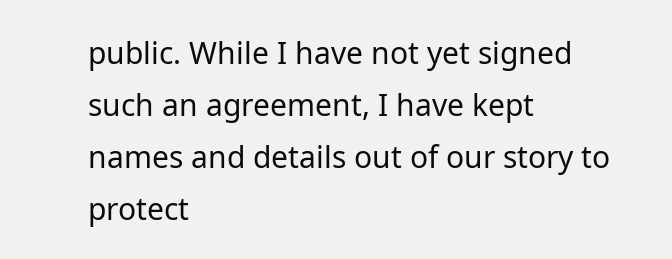public. While I have not yet signed such an agreement, I have kept names and details out of our story to protect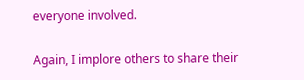everyone involved.

Again, I implore others to share their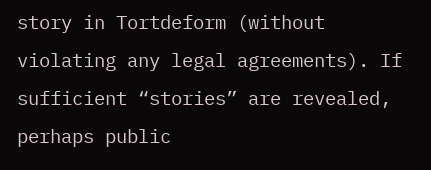story in Tortdeform (without violating any legal agreements). If sufficient “stories” are revealed, perhaps public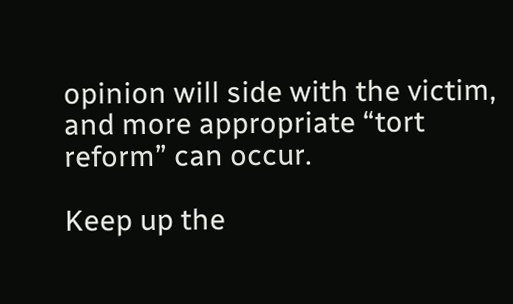opinion will side with the victim, and more appropriate “tort reform” can occur.

Keep up the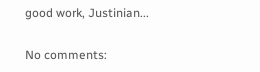good work, Justinian...

No comments: